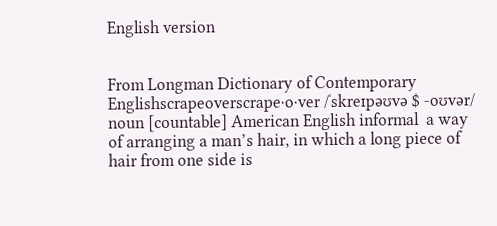English version


From Longman Dictionary of Contemporary Englishscrapeoverscrape‧o‧ver /ˈskreɪpəʊvə $ -oʊvər/ noun [countable] American English informal  a way of arranging a man’s hair, in which a long piece of hair from one side is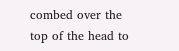combed over the top of the head to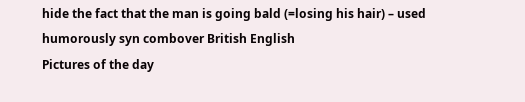hide the fact that the man is going bald (=losing his hair) – used humorously syn combover British English
Pictures of the day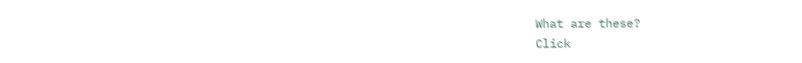What are these?
Click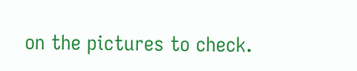on the pictures to check.